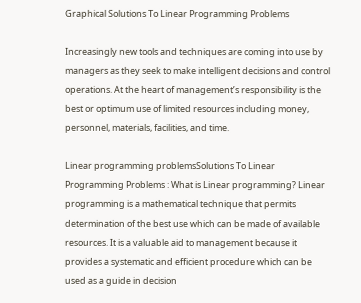Graphical Solutions To Linear Programming Problems

Increasingly new tools and techniques are coming into use by managers as they seek to make intelligent decisions and control operations. At the heart of management’s responsibility is the best or optimum use of limited resources including money, personnel, materials, facilities, and time.

Linear programming problemsSolutions To Linear Programming Problems : What is Linear programming? Linear programming is a mathematical technique that permits determination of the best use which can be made of available resources. It is a valuable aid to management because it provides a systematic and efficient procedure which can be used as a guide in decision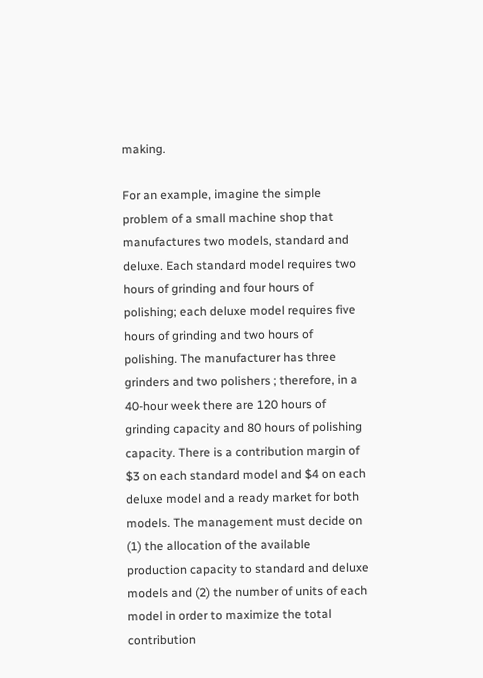making.

For an example, imagine the simple problem of a small machine shop that manufactures two models, standard and deluxe. Each standard model requires two hours of grinding and four hours of polishing; each deluxe model requires five hours of grinding and two hours of polishing. The manufacturer has three grinders and two polishers ; therefore, in a 40-hour week there are 120 hours of grinding capacity and 80 hours of polishing capacity. There is a contribution margin of $3 on each standard model and $4 on each deluxe model and a ready market for both models. The management must decide on (1) the allocation of the available production capacity to standard and deluxe models and (2) the number of units of each model in order to maximize the total contribution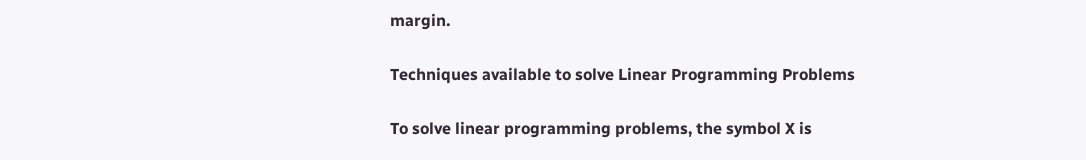margin.

Techniques available to solve Linear Programming Problems

To solve linear programming problems, the symbol X is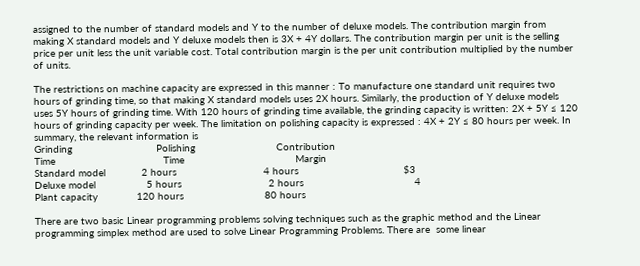assigned to the number of standard models and Y to the number of deluxe models. The contribution margin from making X standard models and Y deluxe models then is 3X + 4Y dollars. The contribution margin per unit is the selling price per unit less the unit variable cost. Total contribution margin is the per unit contribution multiplied by the number of units.

The restrictions on machine capacity are expressed in this manner : To manufacture one standard unit requires two hours of grinding time, so that making X standard models uses 2X hours. Similarly, the production of Y deluxe models uses 5Y hours of grinding time. With 120 hours of grinding time available, the grinding capacity is written: 2X + 5Y ≤ 120 hours of grinding capacity per week. The limitation on polishing capacity is expressed : 4X + 2Y ≤ 80 hours per week. In summary, the relevant information is
Grinding                            Polishing                           Contribution
Time                                    Time                                     Margin
Standard model            2 hours                             4 hours                                   $3
Deluxe model                 5 hours                             2 hours                                     4
Plant capacity             120 hours                           80 hours

There are two basic Linear programming problems solving techniques such as the graphic method and the Linear programming simplex method are used to solve Linear Programming Problems. There are  some linear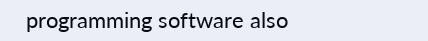programming software also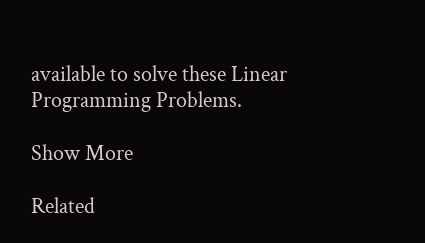available to solve these Linear Programming Problems.

Show More

Related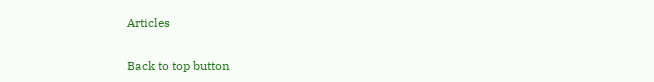Articles

Back to top button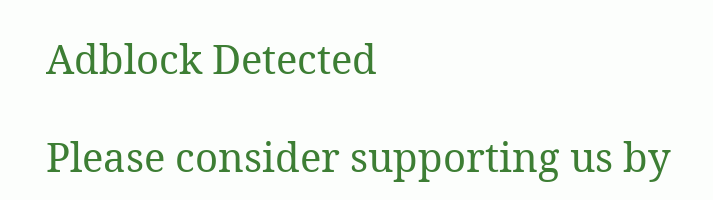Adblock Detected

Please consider supporting us by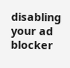disabling your ad blocker